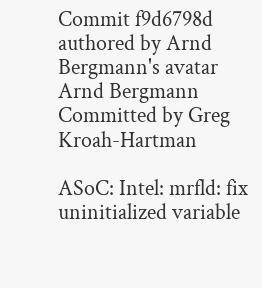Commit f9d6798d authored by Arnd Bergmann's avatar Arnd Bergmann Committed by Greg Kroah-Hartman

ASoC: Intel: mrfld: fix uninitialized variable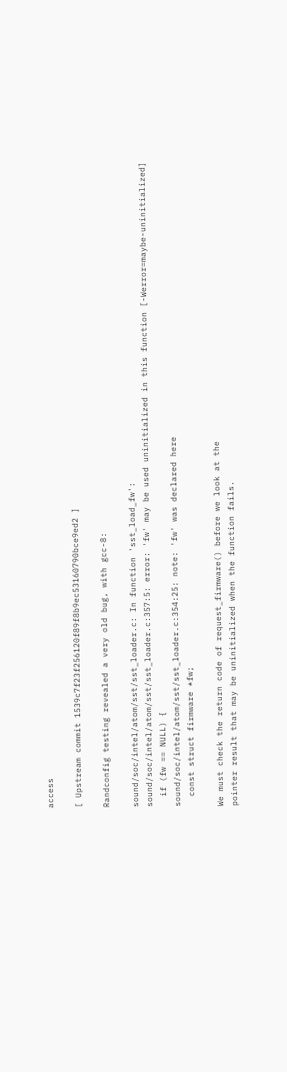access

[ Upstream commit 1539c7f23f256120f89f8b9ec53160790bce9ed2 ]

Randconfig testing revealed a very old bug, with gcc-8:

sound/soc/intel/atom/sst/sst_loader.c: In function 'sst_load_fw':
sound/soc/intel/atom/sst/sst_loader.c:357:5: error: 'fw' may be used uninitialized in this function [-Werror=maybe-uninitialized]
  if (fw == NULL) {
sound/soc/intel/atom/sst/sst_loader.c:354:25: note: 'fw' was declared here
  const struct firmware *fw;

We must check the return code of request_firmware() before we look at the
pointer result that may be uninitialized when the function fails.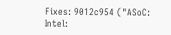Fixes: 9012c954 ("ASoC: Intel: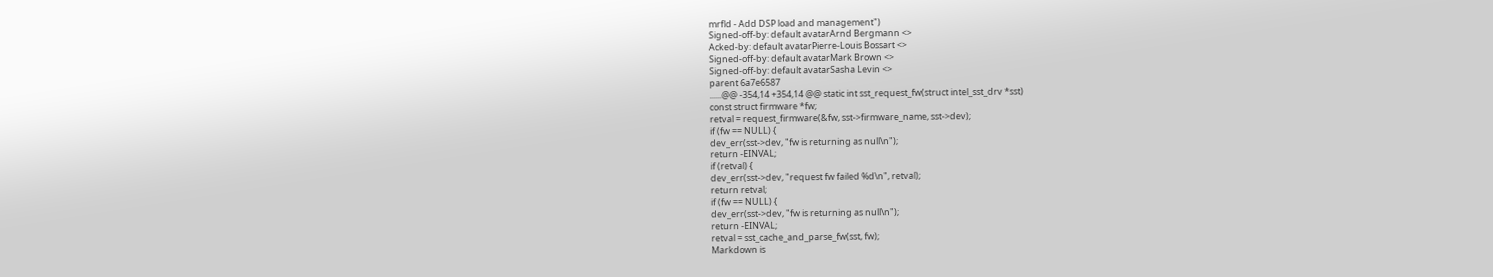mrfld - Add DSP load and management")
Signed-off-by: default avatarArnd Bergmann <>
Acked-by: default avatarPierre-Louis Bossart <>
Signed-off-by: default avatarMark Brown <>
Signed-off-by: default avatarSasha Levin <>
parent 6a7e6587
......@@ -354,14 +354,14 @@ static int sst_request_fw(struct intel_sst_drv *sst)
const struct firmware *fw;
retval = request_firmware(&fw, sst->firmware_name, sst->dev);
if (fw == NULL) {
dev_err(sst->dev, "fw is returning as null\n");
return -EINVAL;
if (retval) {
dev_err(sst->dev, "request fw failed %d\n", retval);
return retval;
if (fw == NULL) {
dev_err(sst->dev, "fw is returning as null\n");
return -EINVAL;
retval = sst_cache_and_parse_fw(sst, fw);
Markdown is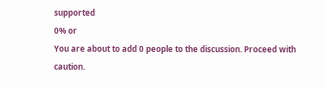supported
0% or
You are about to add 0 people to the discussion. Proceed with caution.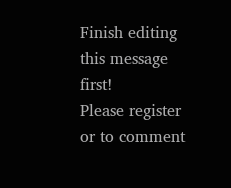Finish editing this message first!
Please register or to comment